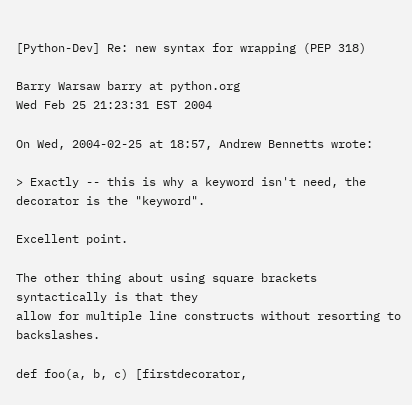[Python-Dev] Re: new syntax for wrapping (PEP 318)

Barry Warsaw barry at python.org
Wed Feb 25 21:23:31 EST 2004

On Wed, 2004-02-25 at 18:57, Andrew Bennetts wrote:

> Exactly -- this is why a keyword isn't need, the decorator is the "keyword".

Excellent point.

The other thing about using square brackets syntactically is that they
allow for multiple line constructs without resorting to backslashes.

def foo(a, b, c) [firstdecorator,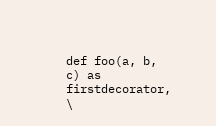def foo(a, b, c) as firstdecorator, \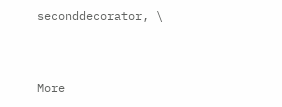seconddecorator, \


More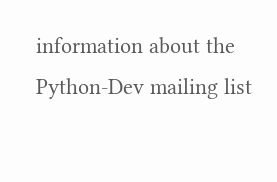information about the Python-Dev mailing list